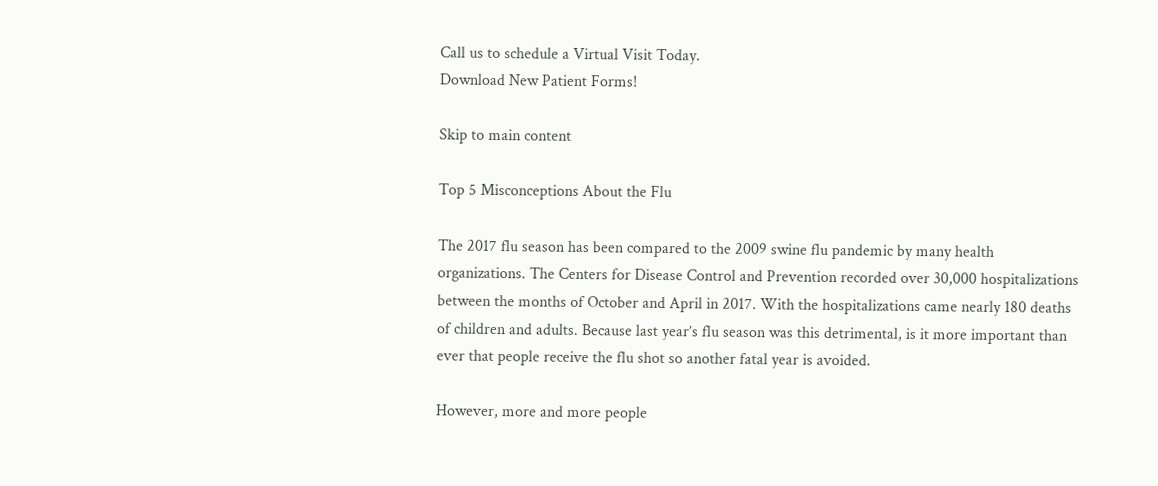Call us to schedule a Virtual Visit Today.
Download New Patient Forms!

Skip to main content

Top 5 Misconceptions About the Flu

The 2017 flu season has been compared to the 2009 swine flu pandemic by many health organizations. The Centers for Disease Control and Prevention recorded over 30,000 hospitalizations between the months of October and April in 2017. With the hospitalizations came nearly 180 deaths of children and adults. Because last year’s flu season was this detrimental, is it more important than ever that people receive the flu shot so another fatal year is avoided.

However, more and more people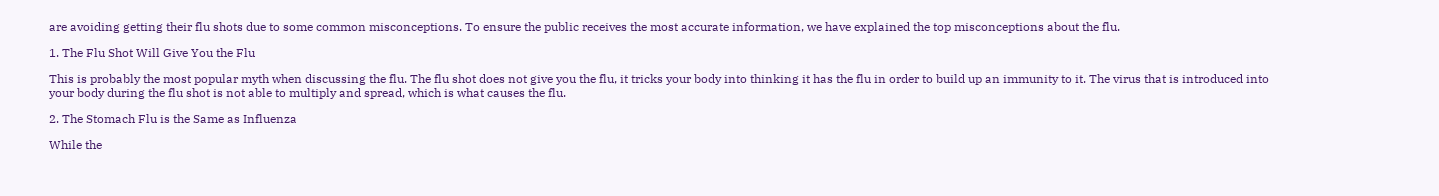are avoiding getting their flu shots due to some common misconceptions. To ensure the public receives the most accurate information, we have explained the top misconceptions about the flu.

1. The Flu Shot Will Give You the Flu

This is probably the most popular myth when discussing the flu. The flu shot does not give you the flu, it tricks your body into thinking it has the flu in order to build up an immunity to it. The virus that is introduced into your body during the flu shot is not able to multiply and spread, which is what causes the flu.

2. The Stomach Flu is the Same as Influenza

While the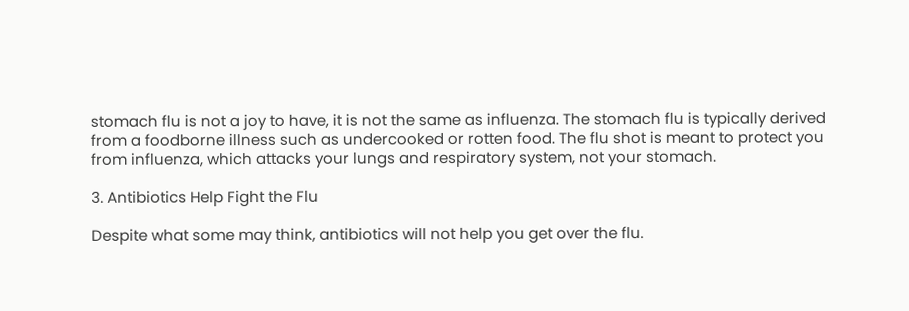stomach flu is not a joy to have, it is not the same as influenza. The stomach flu is typically derived from a foodborne illness such as undercooked or rotten food. The flu shot is meant to protect you from influenza, which attacks your lungs and respiratory system, not your stomach.

3. Antibiotics Help Fight the Flu

Despite what some may think, antibiotics will not help you get over the flu.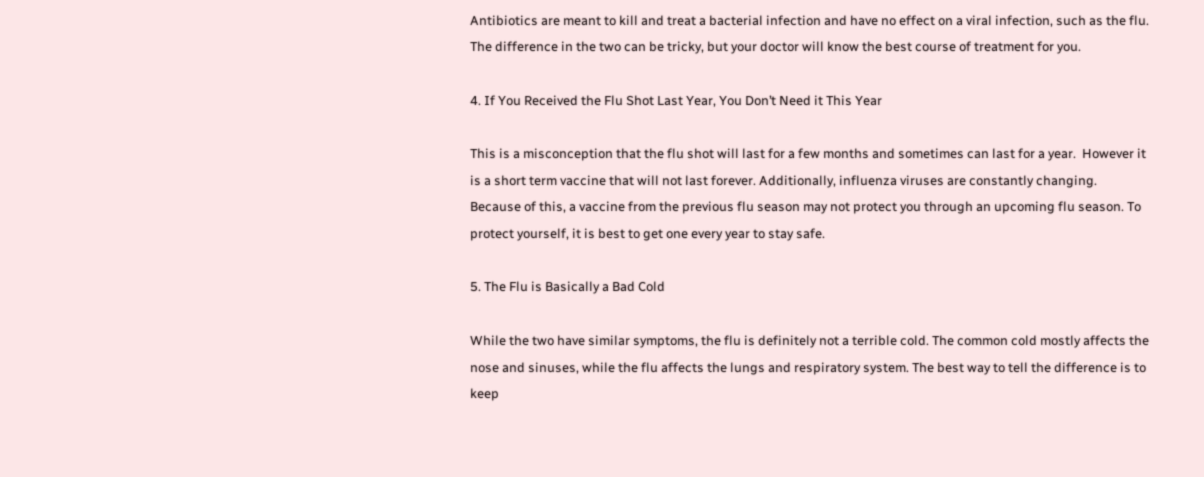Antibiotics are meant to kill and treat a bacterial infection and have no effect on a viral infection, such as the flu. The difference in the two can be tricky, but your doctor will know the best course of treatment for you.

4. If You Received the Flu Shot Last Year, You Don’t Need it This Year

This is a misconception that the flu shot will last for a few months and sometimes can last for a year.  However it is a short term vaccine that will not last forever. Additionally, influenza viruses are constantly changing. Because of this, a vaccine from the previous flu season may not protect you through an upcoming flu season. To protect yourself, it is best to get one every year to stay safe.

5. The Flu is Basically a Bad Cold

While the two have similar symptoms, the flu is definitely not a terrible cold. The common cold mostly affects the nose and sinuses, while the flu affects the lungs and respiratory system. The best way to tell the difference is to keep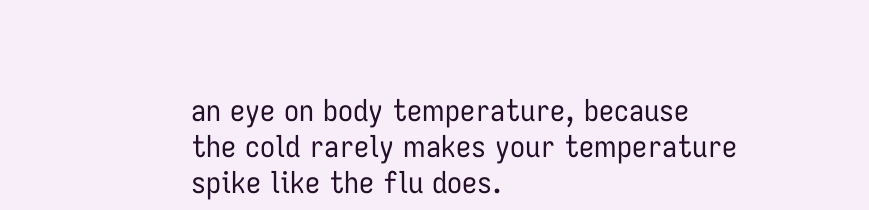an eye on body temperature, because the cold rarely makes your temperature spike like the flu does.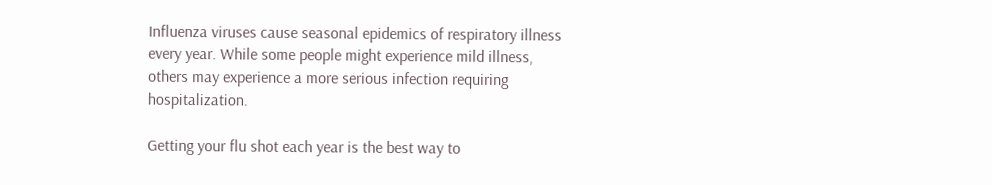Influenza viruses cause seasonal epidemics of respiratory illness every year. While some people might experience mild illness, others may experience a more serious infection requiring hospitalization.

Getting your flu shot each year is the best way to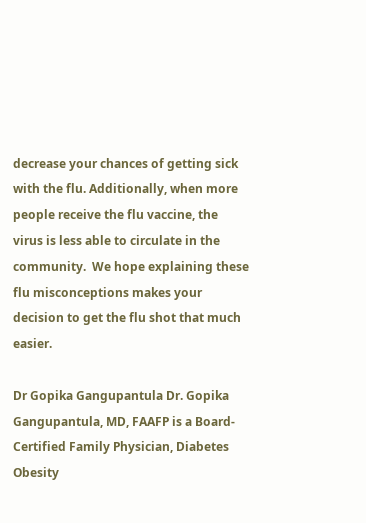decrease your chances of getting sick with the flu. Additionally, when more people receive the flu vaccine, the virus is less able to circulate in the community.  We hope explaining these flu misconceptions makes your decision to get the flu shot that much easier.

Dr Gopika Gangupantula Dr. Gopika Gangupantula, MD, FAAFP is a Board-Certified Family Physician, Diabetes Obesity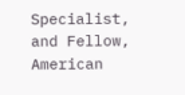Specialist, and Fellow, American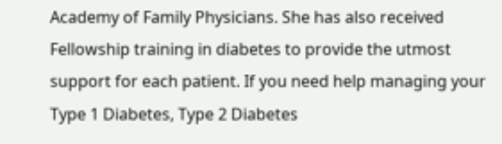Academy of Family Physicians. She has also received Fellowship training in diabetes to provide the utmost support for each patient. If you need help managing your Type 1 Diabetes, Type 2 Diabetes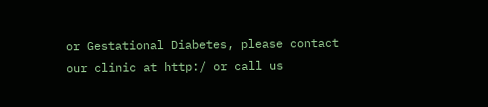or Gestational Diabetes, please contact our clinic at http:/ or call us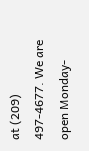at (209) 497-4677. We are open Monday-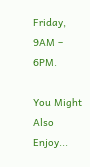Friday, 9AM – 6PM.

You Might Also Enjoy...